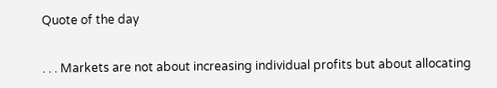Quote of the day


. . . Markets are not about increasing individual profits but about allocating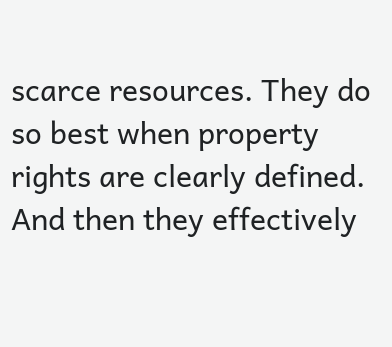scarce resources. They do so best when property rights are clearly defined. And then they effectively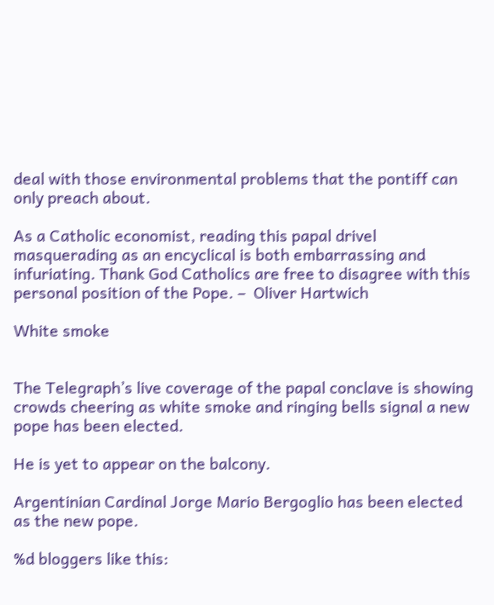deal with those environmental problems that the pontiff can only preach about.

As a Catholic economist, reading this papal drivel masquerading as an encyclical is both embarrassing and infuriating. Thank God Catholics are free to disagree with this personal position of the Pope. –  Oliver Hartwich

White smoke


The Telegraph’s live coverage of the papal conclave is showing crowds cheering as white smoke and ringing bells signal a new pope has been elected.

He is yet to appear on the balcony.

Argentinian Cardinal Jorge Mario Bergoglio has been elected as the new pope.

%d bloggers like this: